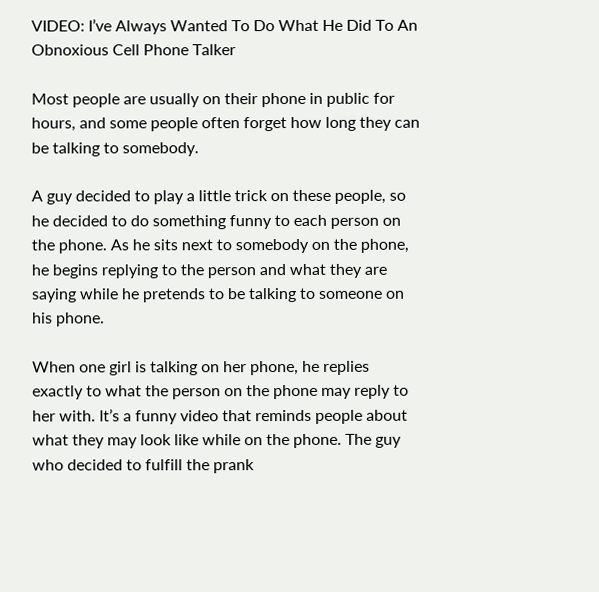VIDEO: I’ve Always Wanted To Do What He Did To An Obnoxious Cell Phone Talker

Most people are usually on their phone in public for hours, and some people often forget how long they can be talking to somebody.

A guy decided to play a little trick on these people, so he decided to do something funny to each person on the phone. As he sits next to somebody on the phone, he begins replying to the person and what they are saying while he pretends to be talking to someone on his phone.

When one girl is talking on her phone, he replies exactly to what the person on the phone may reply to her with. It’s a funny video that reminds people about what they may look like while on the phone. The guy who decided to fulfill the prank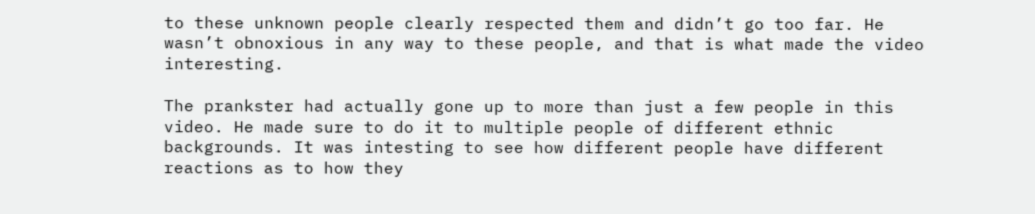to these unknown people clearly respected them and didn’t go too far. He wasn’t obnoxious in any way to these people, and that is what made the video interesting.

The prankster had actually gone up to more than just a few people in this video. He made sure to do it to multiple people of different ethnic backgrounds. It was intesting to see how different people have different reactions as to how they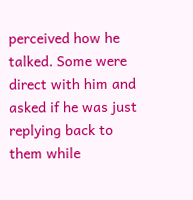perceived how he talked. Some were direct with him and asked if he was just replying back to them while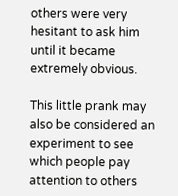others were very hesitant to ask him until it became extremely obvious.

This little prank may also be considered an experiment to see which people pay attention to others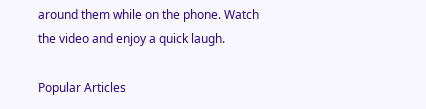around them while on the phone. Watch the video and enjoy a quick laugh.

Popular Articles